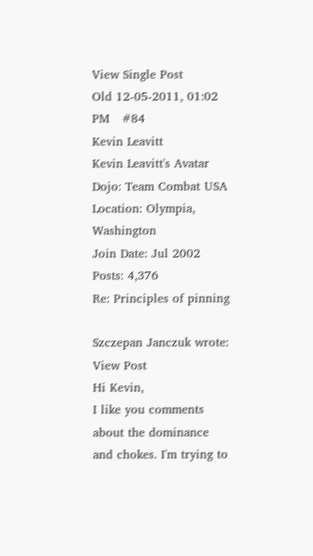View Single Post
Old 12-05-2011, 01:02 PM   #84
Kevin Leavitt
Kevin Leavitt's Avatar
Dojo: Team Combat USA
Location: Olympia, Washington
Join Date: Jul 2002
Posts: 4,376
Re: Principles of pinning

Szczepan Janczuk wrote: View Post
Hi Kevin,
I like you comments about the dominance and chokes. I'm trying to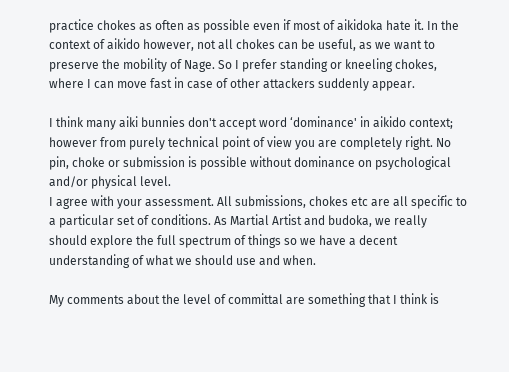practice chokes as often as possible even if most of aikidoka hate it. In the context of aikido however, not all chokes can be useful, as we want to preserve the mobility of Nage. So I prefer standing or kneeling chokes, where I can move fast in case of other attackers suddenly appear.

I think many aiki bunnies don't accept word ‘dominance' in aikido context; however from purely technical point of view you are completely right. No pin, choke or submission is possible without dominance on psychological and/or physical level.
I agree with your assessment. All submissions, chokes etc are all specific to a particular set of conditions. As Martial Artist and budoka, we really should explore the full spectrum of things so we have a decent understanding of what we should use and when.

My comments about the level of committal are something that I think is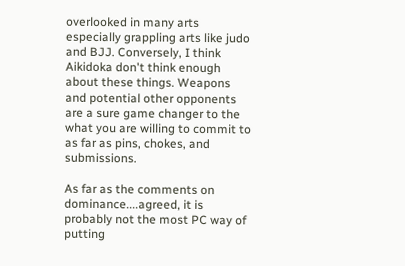overlooked in many arts especially grappling arts like judo and BJJ. Conversely, I think Aikidoka don't think enough about these things. Weapons and potential other opponents are a sure game changer to the what you are willing to commit to as far as pins, chokes, and submissions.

As far as the comments on dominance....agreed, it is probably not the most PC way of putting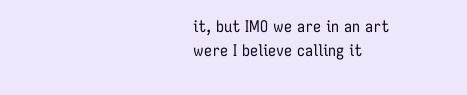it, but IMO we are in an art were I believe calling it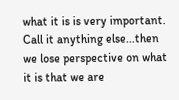what it is is very important. Call it anything else...then we lose perspective on what it is that we are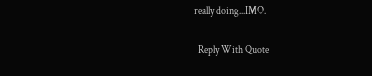really doing...IMO.

  Reply With Quote